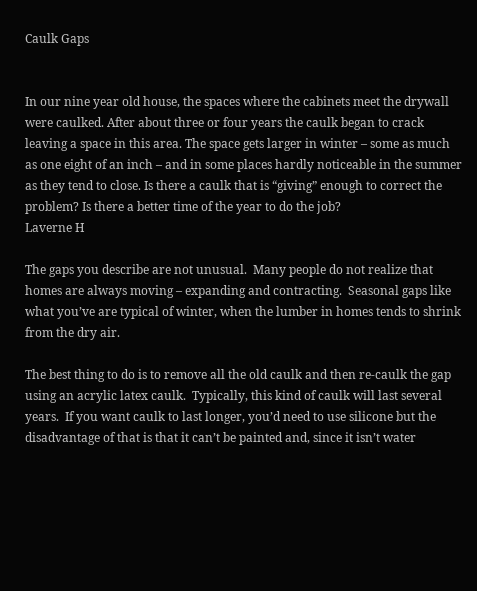Caulk Gaps


In our nine year old house, the spaces where the cabinets meet the drywall were caulked. After about three or four years the caulk began to crack leaving a space in this area. The space gets larger in winter – some as much as one eight of an inch – and in some places hardly noticeable in the summer as they tend to close. Is there a caulk that is “giving” enough to correct the problem? Is there a better time of the year to do the job?
Laverne H

The gaps you describe are not unusual.  Many people do not realize that homes are always moving – expanding and contracting.  Seasonal gaps like what you’ve are typical of winter, when the lumber in homes tends to shrink from the dry air.

The best thing to do is to remove all the old caulk and then re-caulk the gap using an acrylic latex caulk.  Typically, this kind of caulk will last several years.  If you want caulk to last longer, you’d need to use silicone but the disadvantage of that is that it can’t be painted and, since it isn’t water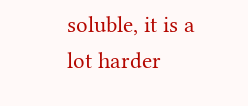soluble, it is a lot harder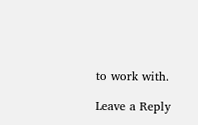to work with.

Leave a Reply